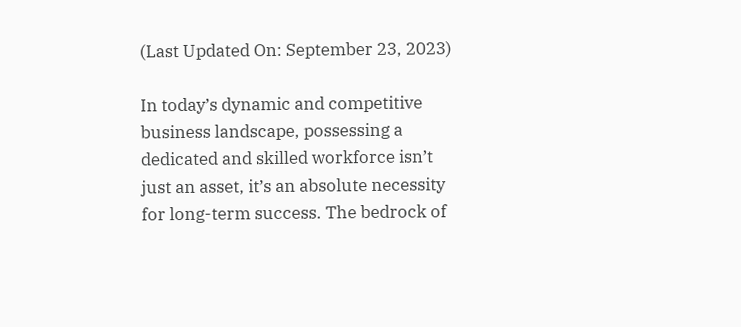(Last Updated On: September 23, 2023)

In today’s dynamic and competitive business landscape, possessing a dedicated and skilled workforce isn’t just an asset, it’s an absolute necessity for long-term success. The bedrock of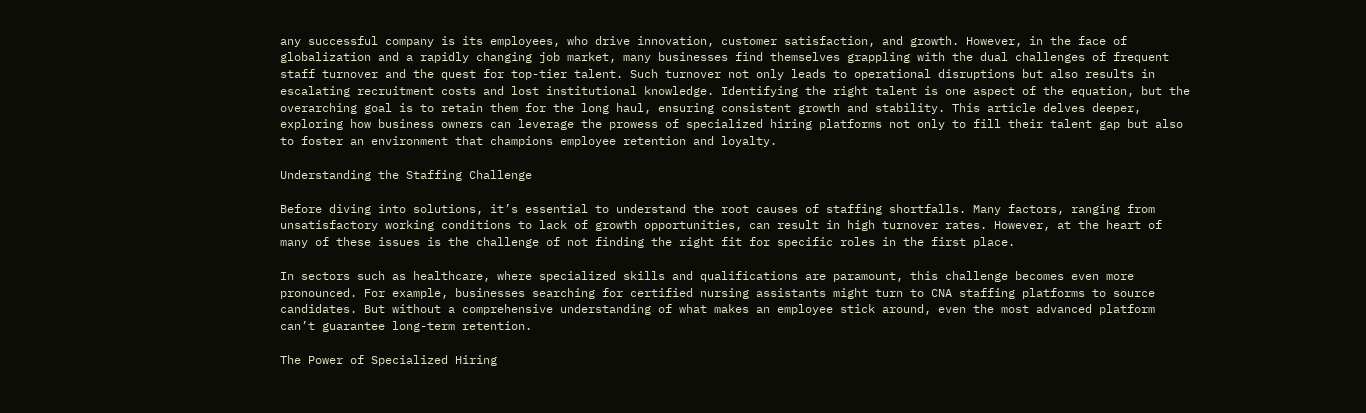any successful company is its employees, who drive innovation, customer satisfaction, and growth. However, in the face of globalization and a rapidly changing job market, many businesses find themselves grappling with the dual challenges of frequent staff turnover and the quest for top-tier talent. Such turnover not only leads to operational disruptions but also results in escalating recruitment costs and lost institutional knowledge. Identifying the right talent is one aspect of the equation, but the overarching goal is to retain them for the long haul, ensuring consistent growth and stability. This article delves deeper, exploring how business owners can leverage the prowess of specialized hiring platforms not only to fill their talent gap but also to foster an environment that champions employee retention and loyalty.

Understanding the Staffing Challenge

Before diving into solutions, it’s essential to understand the root causes of staffing shortfalls. Many factors, ranging from unsatisfactory working conditions to lack of growth opportunities, can result in high turnover rates. However, at the heart of many of these issues is the challenge of not finding the right fit for specific roles in the first place.

In sectors such as healthcare, where specialized skills and qualifications are paramount, this challenge becomes even more pronounced. For example, businesses searching for certified nursing assistants might turn to CNA staffing platforms to source candidates. But without a comprehensive understanding of what makes an employee stick around, even the most advanced platform can’t guarantee long-term retention.

The Power of Specialized Hiring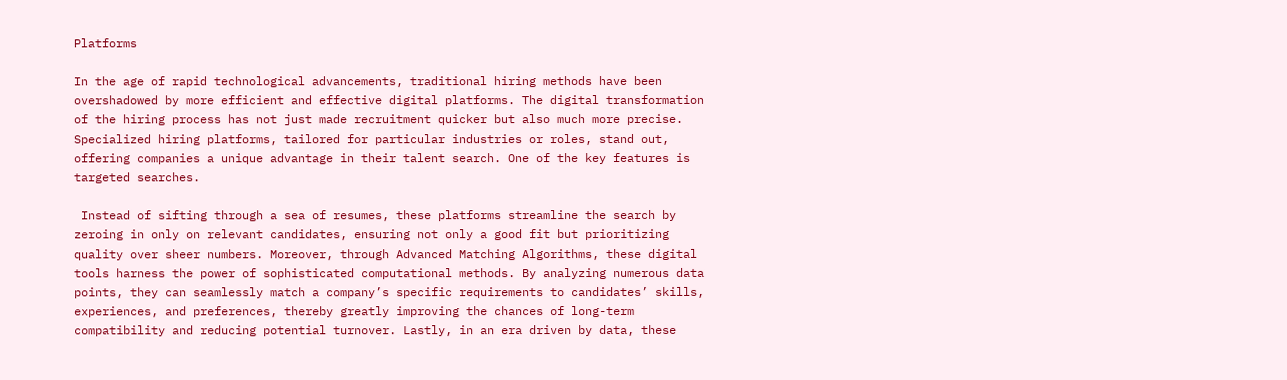Platforms

In the age of rapid technological advancements, traditional hiring methods have been overshadowed by more efficient and effective digital platforms. The digital transformation of the hiring process has not just made recruitment quicker but also much more precise. Specialized hiring platforms, tailored for particular industries or roles, stand out, offering companies a unique advantage in their talent search. One of the key features is targeted searches.

 Instead of sifting through a sea of resumes, these platforms streamline the search by zeroing in only on relevant candidates, ensuring not only a good fit but prioritizing quality over sheer numbers. Moreover, through Advanced Matching Algorithms, these digital tools harness the power of sophisticated computational methods. By analyzing numerous data points, they can seamlessly match a company’s specific requirements to candidates’ skills, experiences, and preferences, thereby greatly improving the chances of long-term compatibility and reducing potential turnover. Lastly, in an era driven by data, these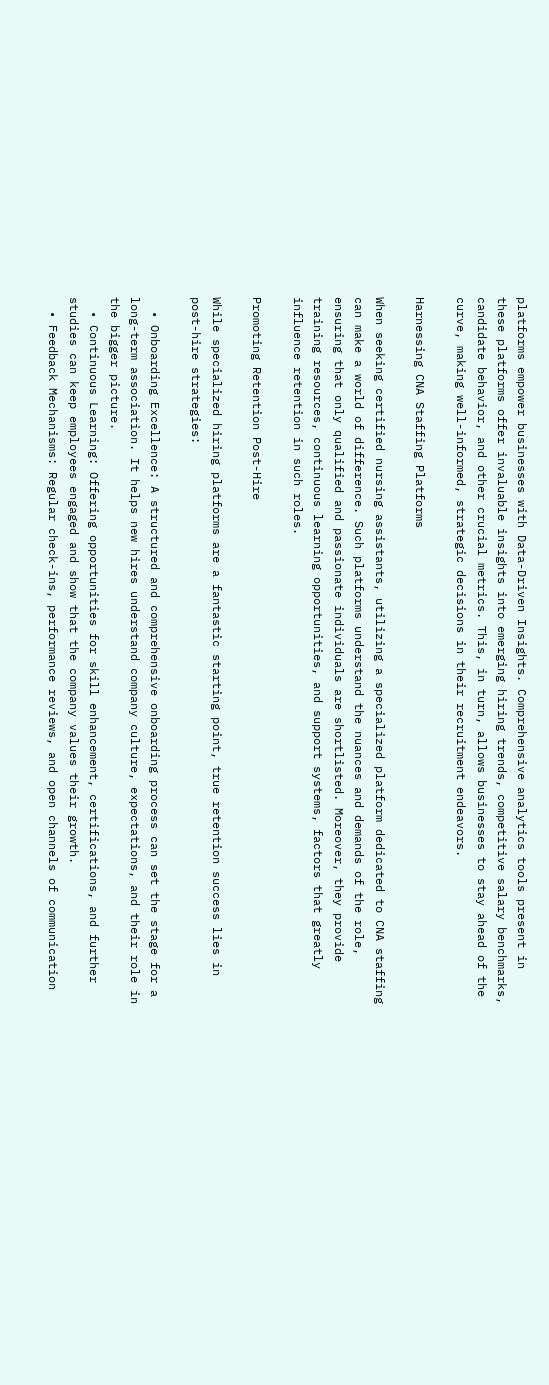platforms empower businesses with Data-Driven Insights. Comprehensive analytics tools present in these platforms offer invaluable insights into emerging hiring trends, competitive salary benchmarks, candidate behavior, and other crucial metrics. This, in turn, allows businesses to stay ahead of the curve, making well-informed, strategic decisions in their recruitment endeavors.

Harnessing CNA Staffing Platforms

When seeking certified nursing assistants, utilizing a specialized platform dedicated to CNA staffing can make a world of difference. Such platforms understand the nuances and demands of the role, ensuring that only qualified and passionate individuals are shortlisted. Moreover, they provide training resources, continuous learning opportunities, and support systems, factors that greatly influence retention in such roles.

Promoting Retention Post-Hire

While specialized hiring platforms are a fantastic starting point, true retention success lies in post-hire strategies:

  • Onboarding Excellence: A structured and comprehensive onboarding process can set the stage for a long-term association. It helps new hires understand company culture, expectations, and their role in the bigger picture.
  • Continuous Learning: Offering opportunities for skill enhancement, certifications, and further studies can keep employees engaged and show that the company values their growth.
  • Feedback Mechanisms: Regular check-ins, performance reviews, and open channels of communication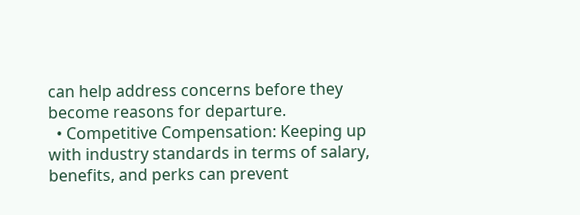can help address concerns before they become reasons for departure.
  • Competitive Compensation: Keeping up with industry standards in terms of salary, benefits, and perks can prevent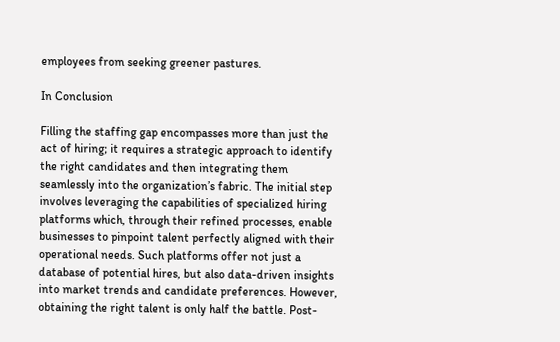employees from seeking greener pastures.

In Conclusion

Filling the staffing gap encompasses more than just the act of hiring; it requires a strategic approach to identify the right candidates and then integrating them seamlessly into the organization’s fabric. The initial step involves leveraging the capabilities of specialized hiring platforms which, through their refined processes, enable businesses to pinpoint talent perfectly aligned with their operational needs. Such platforms offer not just a database of potential hires, but also data-driven insights into market trends and candidate preferences. However, obtaining the right talent is only half the battle. Post-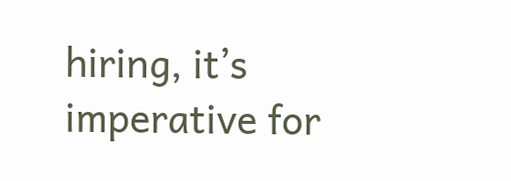hiring, it’s imperative for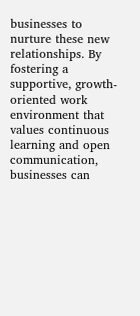businesses to nurture these new relationships. By fostering a supportive, growth-oriented work environment that values continuous learning and open communication, businesses can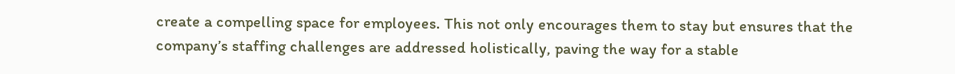create a compelling space for employees. This not only encourages them to stay but ensures that the company’s staffing challenges are addressed holistically, paving the way for a stable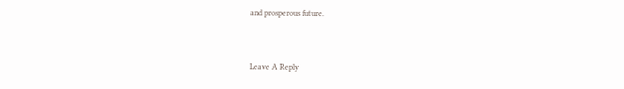and prosperous future.


Leave A Reply